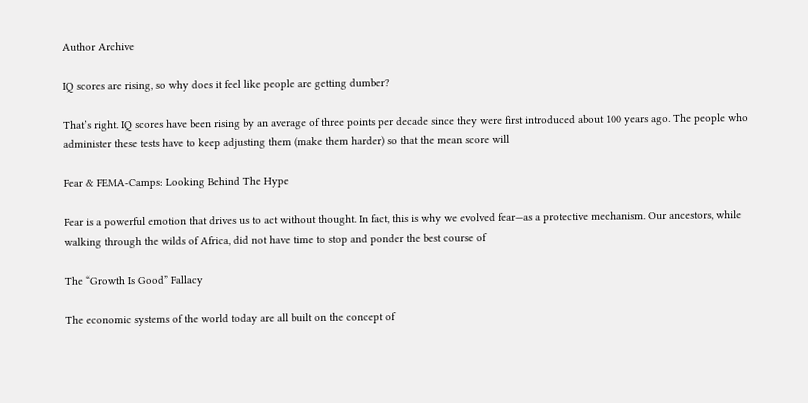Author Archive

IQ scores are rising, so why does it feel like people are getting dumber?

That’s right. IQ scores have been rising by an average of three points per decade since they were first introduced about 100 years ago. The people who administer these tests have to keep adjusting them (make them harder) so that the mean score will

Fear & FEMA-Camps: Looking Behind The Hype

Fear is a powerful emotion that drives us to act without thought. In fact, this is why we evolved fear—as a protective mechanism. Our ancestors, while walking through the wilds of Africa, did not have time to stop and ponder the best course of

The “Growth Is Good” Fallacy

The economic systems of the world today are all built on the concept of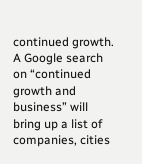continued growth. A Google search on “continued growth and business” will bring up a list of companies, cities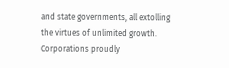and state governments, all extolling the virtues of unlimited growth. Corporations proudly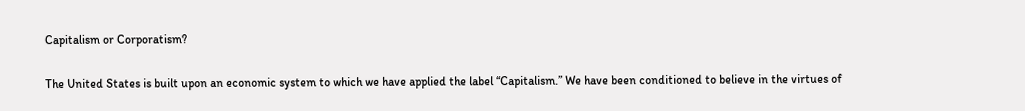Capitalism or Corporatism?

The United States is built upon an economic system to which we have applied the label “Capitalism.” We have been conditioned to believe in the virtues of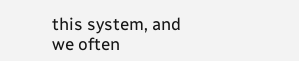this system, and we often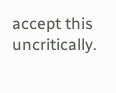accept this uncritically.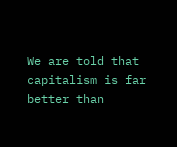We are told that capitalism is far better than